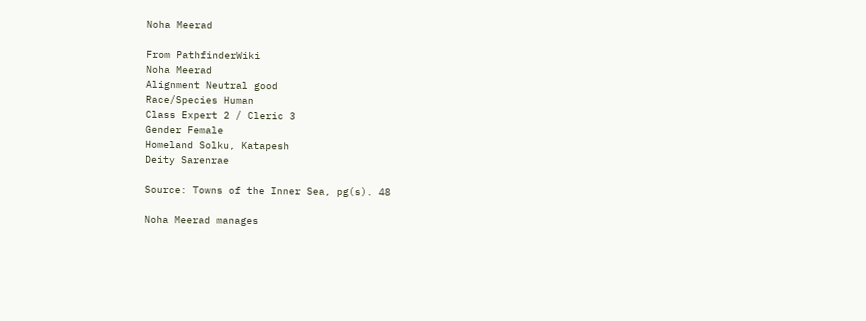Noha Meerad

From PathfinderWiki
Noha Meerad
Alignment Neutral good
Race/Species Human
Class Expert 2 / Cleric 3
Gender Female
Homeland Solku, Katapesh
Deity Sarenrae

Source: Towns of the Inner Sea, pg(s). 48

Noha Meerad manages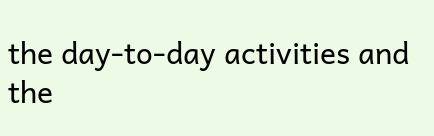the day-to-day activities and the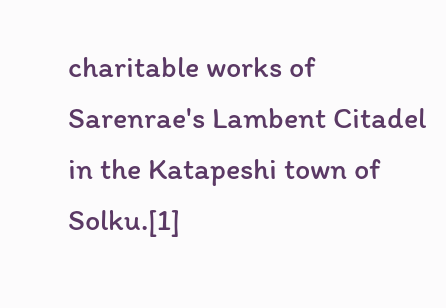charitable works of Sarenrae's Lambent Citadel in the Katapeshi town of Solku.[1]